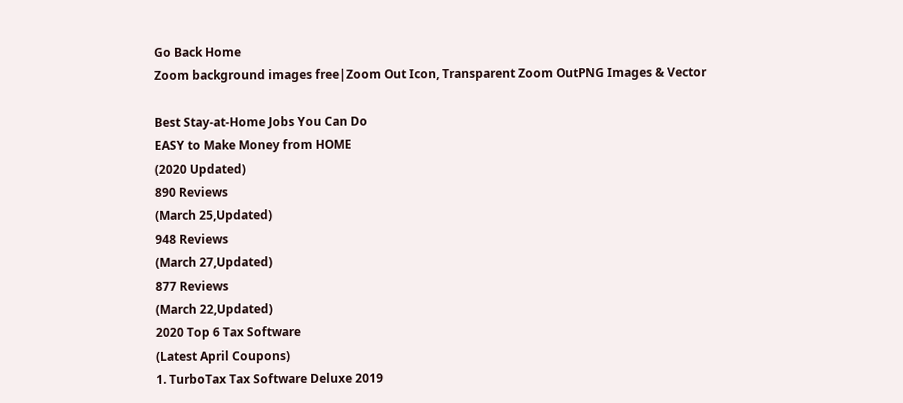Go Back Home
Zoom background images free|Zoom Out Icon, Transparent Zoom OutPNG Images & Vector

Best Stay-at-Home Jobs You Can Do
EASY to Make Money from HOME
(2020 Updated)
890 Reviews
(March 25,Updated)
948 Reviews
(March 27,Updated)
877 Reviews
(March 22,Updated)
2020 Top 6 Tax Software
(Latest April Coupons)
1. TurboTax Tax Software Deluxe 2019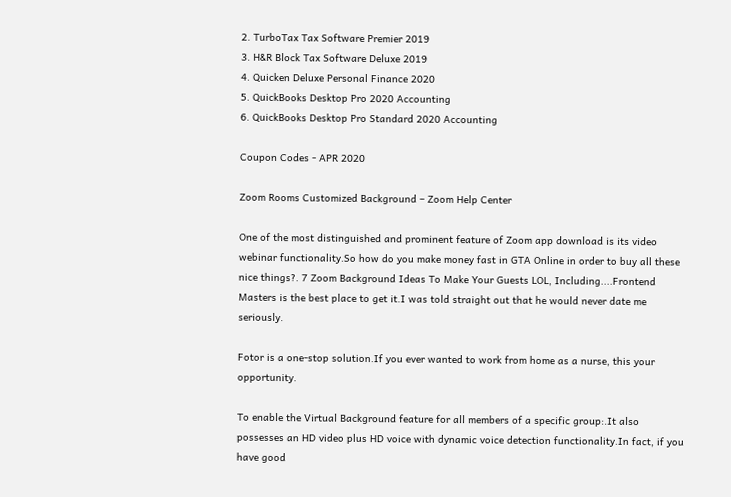2. TurboTax Tax Software Premier 2019
3. H&R Block Tax Software Deluxe 2019
4. Quicken Deluxe Personal Finance 2020
5. QuickBooks Desktop Pro 2020 Accounting
6. QuickBooks Desktop Pro Standard 2020 Accounting

Coupon Codes - APR 2020

Zoom Rooms Customized Background – Zoom Help Center

One of the most distinguished and prominent feature of Zoom app download is its video webinar functionality.So how do you make money fast in GTA Online in order to buy all these nice things?. 7 Zoom Background Ideas To Make Your Guests LOL, Including....Frontend Masters is the best place to get it.I was told straight out that he would never date me seriously.

Fotor is a one-stop solution.If you ever wanted to work from home as a nurse, this your opportunity.

To enable the Virtual Background feature for all members of a specific group:.It also possesses an HD video plus HD voice with dynamic voice detection functionality.In fact, if you have good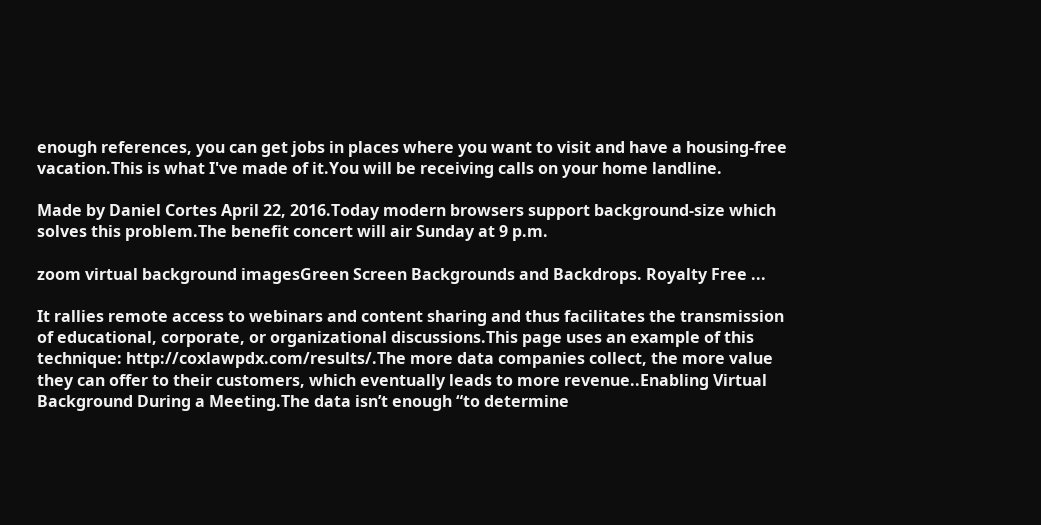enough references, you can get jobs in places where you want to visit and have a housing-free vacation.This is what I've made of it.You will be receiving calls on your home landline.

Made by Daniel Cortes April 22, 2016.Today modern browsers support background-size which solves this problem.The benefit concert will air Sunday at 9 p.m.

zoom virtual background imagesGreen Screen Backgrounds and Backdrops. Royalty Free ...

It rallies remote access to webinars and content sharing and thus facilitates the transmission of educational, corporate, or organizational discussions.This page uses an example of this technique: http://coxlawpdx.com/results/.The more data companies collect, the more value they can offer to their customers, which eventually leads to more revenue..Enabling Virtual Background During a Meeting.The data isn’t enough “to determine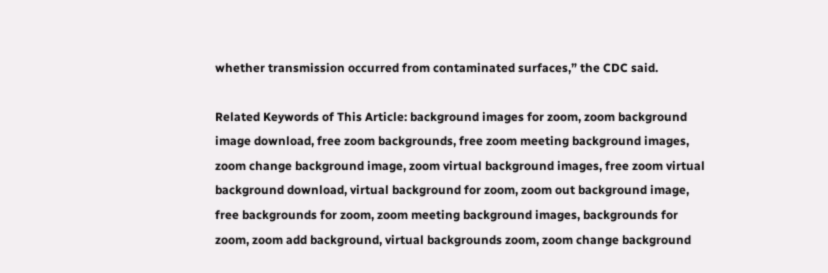whether transmission occurred from contaminated surfaces,” the CDC said.

Related Keywords of This Article: background images for zoom, zoom background image download, free zoom backgrounds, free zoom meeting background images, zoom change background image, zoom virtual background images, free zoom virtual background download, virtual background for zoom, zoom out background image, free backgrounds for zoom, zoom meeting background images, backgrounds for zoom, zoom add background, virtual backgrounds zoom, zoom change background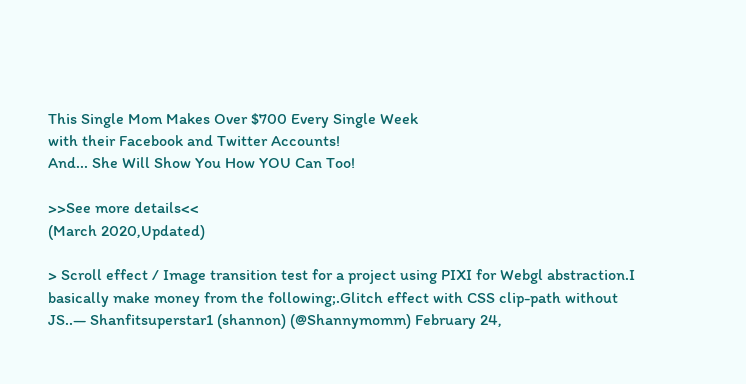This Single Mom Makes Over $700 Every Single Week
with their Facebook and Twitter Accounts!
And... She Will Show You How YOU Can Too!

>>See more details<<
(March 2020,Updated)

> Scroll effect / Image transition test for a project using PIXI for Webgl abstraction.I basically make money from the following;.Glitch effect with CSS clip-path without JS..— Shanfitsuperstar1 (shannon) (@Shannymomm) February 24,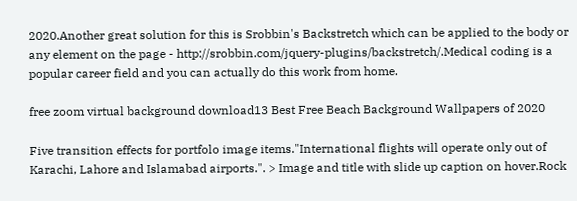2020.Another great solution for this is Srobbin's Backstretch which can be applied to the body or any element on the page - http://srobbin.com/jquery-plugins/backstretch/.Medical coding is a popular career field and you can actually do this work from home.

free zoom virtual background download13 Best Free Beach Background Wallpapers of 2020

Five transition effects for portfolo image items."International flights will operate only out of Karachi, Lahore and Islamabad airports.". > Image and title with slide up caption on hover.Rock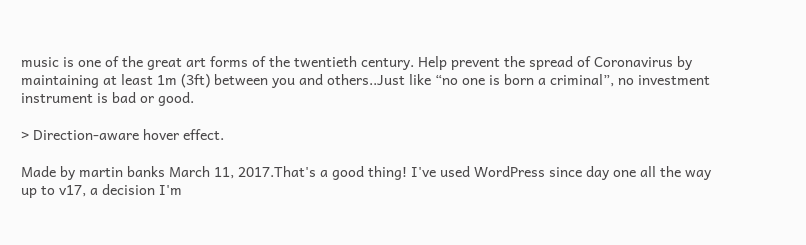music is one of the great art forms of the twentieth century. Help prevent the spread of Coronavirus by maintaining at least 1m (3ft) between you and others..Just like “no one is born a criminal”, no investment instrument is bad or good.

> Direction-aware hover effect.

Made by martin banks March 11, 2017.That's a good thing! I've used WordPress since day one all the way up to v17, a decision I'm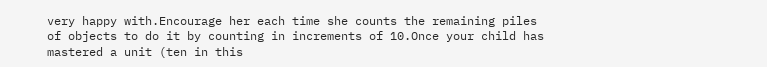very happy with.Encourage her each time she counts the remaining piles of objects to do it by counting in increments of 10.Once your child has mastered a unit (ten in this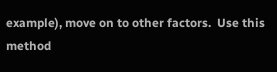example), move on to other factors.  Use this method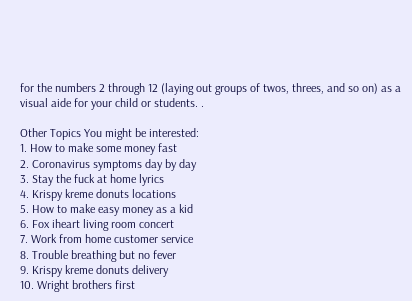for the numbers 2 through 12 (laying out groups of twos, threes, and so on) as a visual aide for your child or students. .

Other Topics You might be interested:
1. How to make some money fast
2. Coronavirus symptoms day by day
3. Stay the fuck at home lyrics
4. Krispy kreme donuts locations
5. How to make easy money as a kid
6. Fox iheart living room concert
7. Work from home customer service
8. Trouble breathing but no fever
9. Krispy kreme donuts delivery
10. Wright brothers first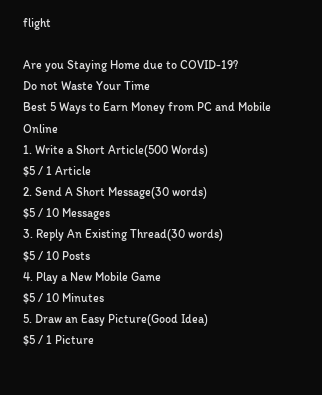flight

Are you Staying Home due to COVID-19?
Do not Waste Your Time
Best 5 Ways to Earn Money from PC and Mobile Online
1. Write a Short Article(500 Words)
$5 / 1 Article
2. Send A Short Message(30 words)
$5 / 10 Messages
3. Reply An Existing Thread(30 words)
$5 / 10 Posts
4. Play a New Mobile Game
$5 / 10 Minutes
5. Draw an Easy Picture(Good Idea)
$5 / 1 Picture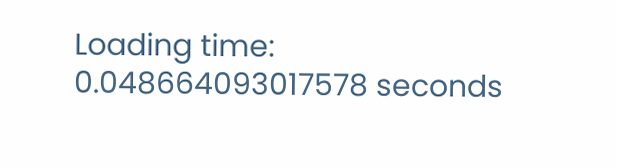Loading time: 0.048664093017578 seconds